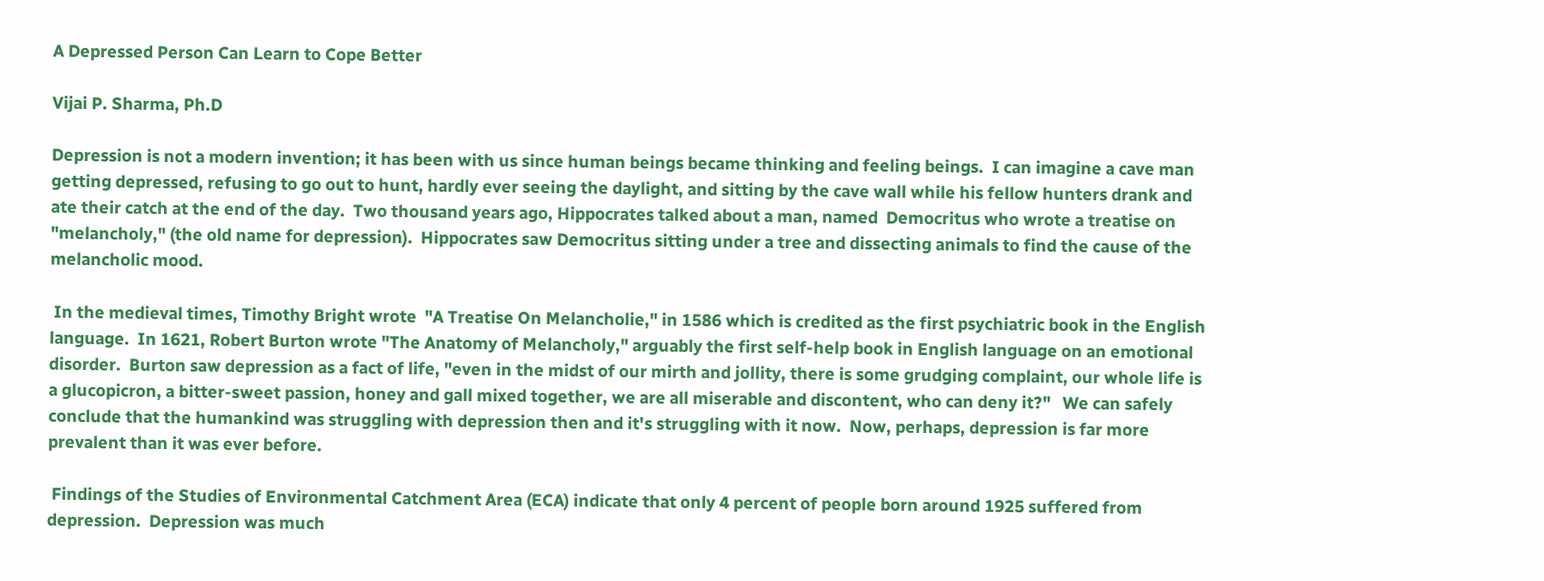A Depressed Person Can Learn to Cope Better

Vijai P. Sharma, Ph.D

Depression is not a modern invention; it has been with us since human beings became thinking and feeling beings.  I can imagine a cave man getting depressed, refusing to go out to hunt, hardly ever seeing the daylight, and sitting by the cave wall while his fellow hunters drank and ate their catch at the end of the day.  Two thousand years ago, Hippocrates talked about a man, named  Democritus who wrote a treatise on "melancholy," (the old name for depression).  Hippocrates saw Democritus sitting under a tree and dissecting animals to find the cause of the melancholic mood.

 In the medieval times, Timothy Bright wrote  "A Treatise On Melancholie," in 1586 which is credited as the first psychiatric book in the English language.  In 1621, Robert Burton wrote "The Anatomy of Melancholy," arguably the first self-help book in English language on an emotional disorder.  Burton saw depression as a fact of life, "even in the midst of our mirth and jollity, there is some grudging complaint, our whole life is a glucopicron, a bitter-sweet passion, honey and gall mixed together, we are all miserable and discontent, who can deny it?"   We can safely conclude that the humankind was struggling with depression then and it's struggling with it now.  Now, perhaps, depression is far more prevalent than it was ever before.

 Findings of the Studies of Environmental Catchment Area (ECA) indicate that only 4 percent of people born around 1925 suffered from depression.  Depression was much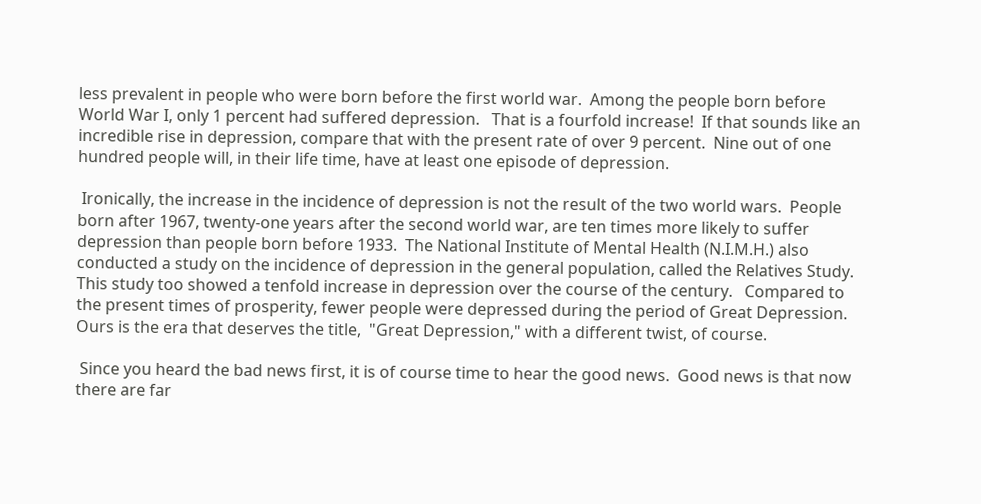less prevalent in people who were born before the first world war.  Among the people born before World War I, only 1 percent had suffered depression.   That is a fourfold increase!  If that sounds like an incredible rise in depression, compare that with the present rate of over 9 percent.  Nine out of one hundred people will, in their life time, have at least one episode of depression.

 Ironically, the increase in the incidence of depression is not the result of the two world wars.  People born after 1967, twenty-one years after the second world war, are ten times more likely to suffer depression than people born before 1933.  The National Institute of Mental Health (N.I.M.H.) also conducted a study on the incidence of depression in the general population, called the Relatives Study.  This study too showed a tenfold increase in depression over the course of the century.   Compared to the present times of prosperity, fewer people were depressed during the period of Great Depression.  Ours is the era that deserves the title,  "Great Depression," with a different twist, of course.

 Since you heard the bad news first, it is of course time to hear the good news.  Good news is that now there are far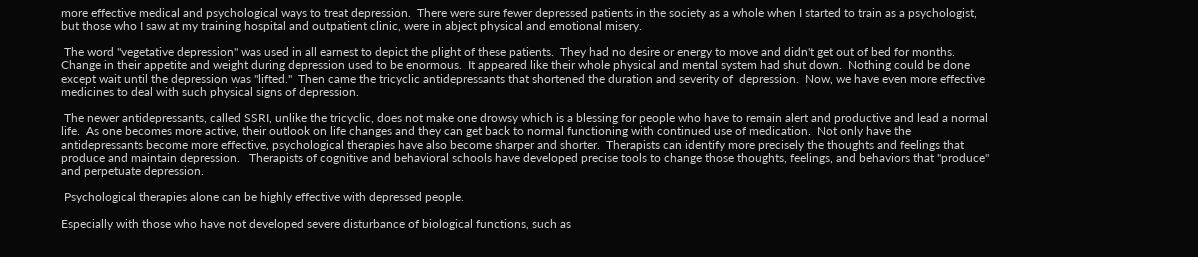more effective medical and psychological ways to treat depression.  There were sure fewer depressed patients in the society as a whole when I started to train as a psychologist, but those who I saw at my training hospital and outpatient clinic, were in abject physical and emotional misery.

 The word "vegetative depression" was used in all earnest to depict the plight of these patients.  They had no desire or energy to move and didn't get out of bed for months.  Change in their appetite and weight during depression used to be enormous.  It appeared like their whole physical and mental system had shut down.  Nothing could be done except wait until the depression was "lifted."  Then came the tricyclic antidepressants that shortened the duration and severity of  depression.  Now, we have even more effective medicines to deal with such physical signs of depression.

 The newer antidepressants, called SSRI, unlike the tricyclic, does not make one drowsy which is a blessing for people who have to remain alert and productive and lead a normal life.  As one becomes more active, their outlook on life changes and they can get back to normal functioning with continued use of medication.  Not only have the antidepressants become more effective, psychological therapies have also become sharper and shorter.  Therapists can identify more precisely the thoughts and feelings that produce and maintain depression.   Therapists of cognitive and behavioral schools have developed precise tools to change those thoughts, feelings, and behaviors that "produce" and perpetuate depression.

 Psychological therapies alone can be highly effective with depressed people.

Especially with those who have not developed severe disturbance of biological functions, such as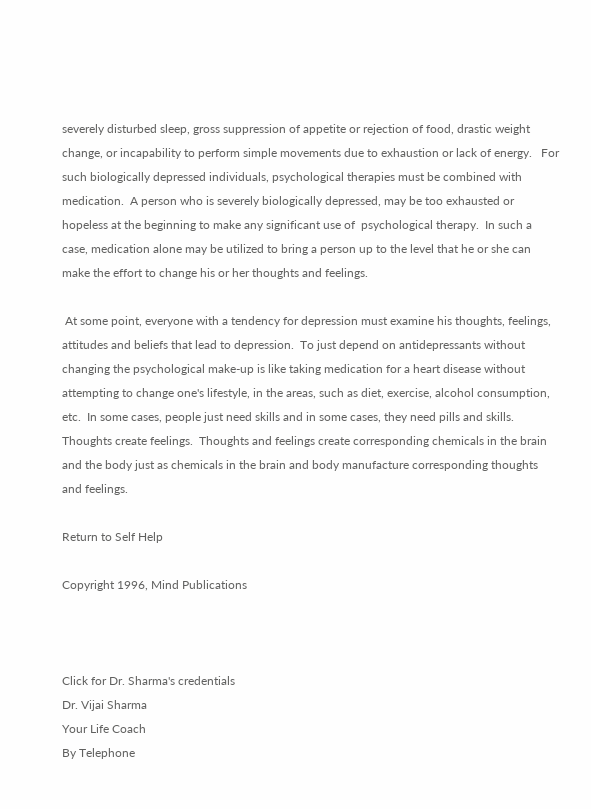severely disturbed sleep, gross suppression of appetite or rejection of food, drastic weight change, or incapability to perform simple movements due to exhaustion or lack of energy.   For such biologically depressed individuals, psychological therapies must be combined with medication.  A person who is severely biologically depressed, may be too exhausted or hopeless at the beginning to make any significant use of  psychological therapy.  In such a case, medication alone may be utilized to bring a person up to the level that he or she can make the effort to change his or her thoughts and feelings.

 At some point, everyone with a tendency for depression must examine his thoughts, feelings, attitudes and beliefs that lead to depression.  To just depend on antidepressants without changing the psychological make-up is like taking medication for a heart disease without attempting to change one's lifestyle, in the areas, such as diet, exercise, alcohol consumption, etc.  In some cases, people just need skills and in some cases, they need pills and skills.  Thoughts create feelings.  Thoughts and feelings create corresponding chemicals in the brain and the body just as chemicals in the brain and body manufacture corresponding thoughts and feelings.

Return to Self Help

Copyright 1996, Mind Publications



Click for Dr. Sharma's credentials
Dr. Vijai Sharma
Your Life Coach
By Telephone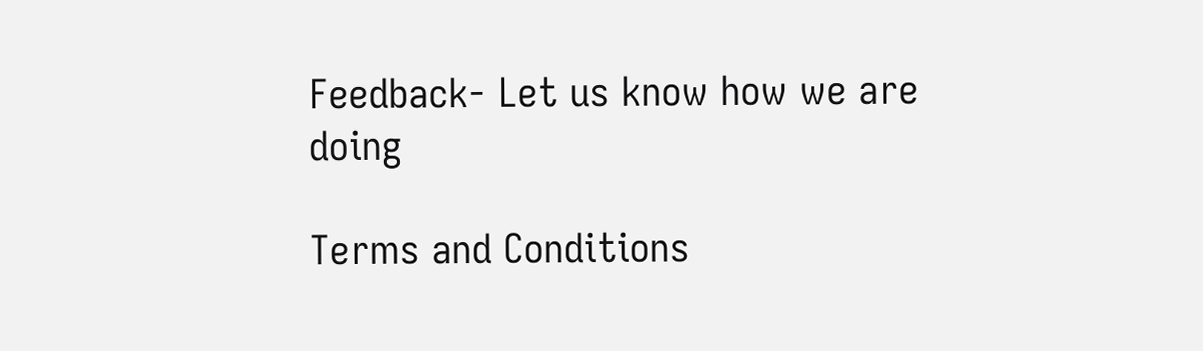Feedback- Let us know how we are doing

Terms and Conditions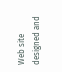Web site designed and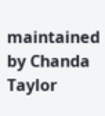maintained by Chanda Taylor